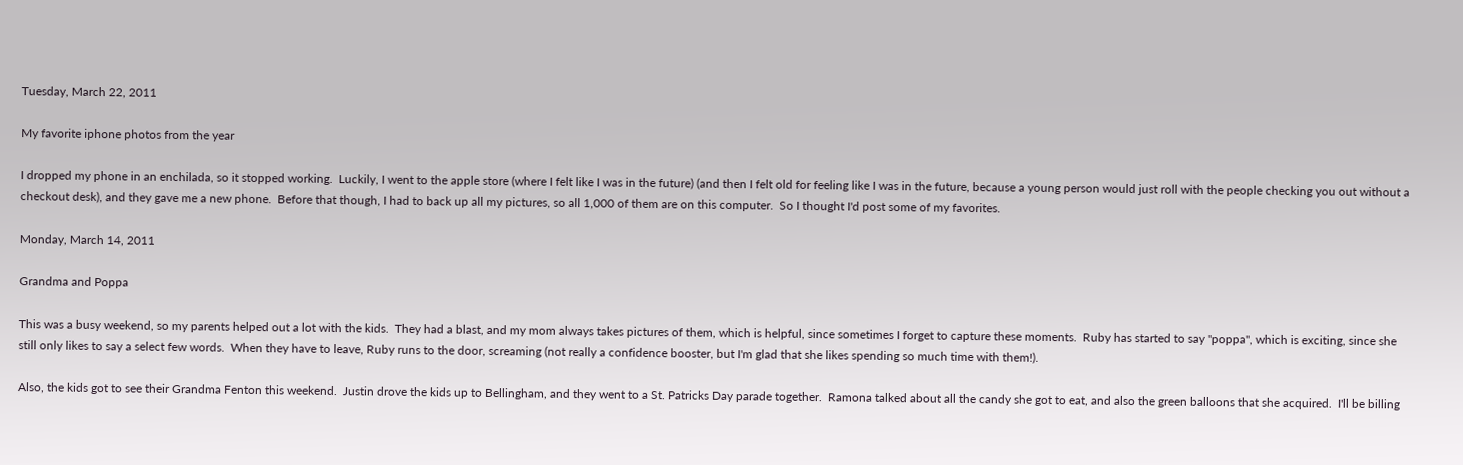Tuesday, March 22, 2011

My favorite iphone photos from the year

I dropped my phone in an enchilada, so it stopped working.  Luckily, I went to the apple store (where I felt like I was in the future) (and then I felt old for feeling like I was in the future, because a young person would just roll with the people checking you out without a checkout desk), and they gave me a new phone.  Before that though, I had to back up all my pictures, so all 1,000 of them are on this computer.  So I thought I'd post some of my favorites.

Monday, March 14, 2011

Grandma and Poppa

This was a busy weekend, so my parents helped out a lot with the kids.  They had a blast, and my mom always takes pictures of them, which is helpful, since sometimes I forget to capture these moments.  Ruby has started to say "poppa", which is exciting, since she still only likes to say a select few words.  When they have to leave, Ruby runs to the door, screaming (not really a confidence booster, but I'm glad that she likes spending so much time with them!).

Also, the kids got to see their Grandma Fenton this weekend.  Justin drove the kids up to Bellingham, and they went to a St. Patricks Day parade together.  Ramona talked about all the candy she got to eat, and also the green balloons that she acquired.  I'll be billing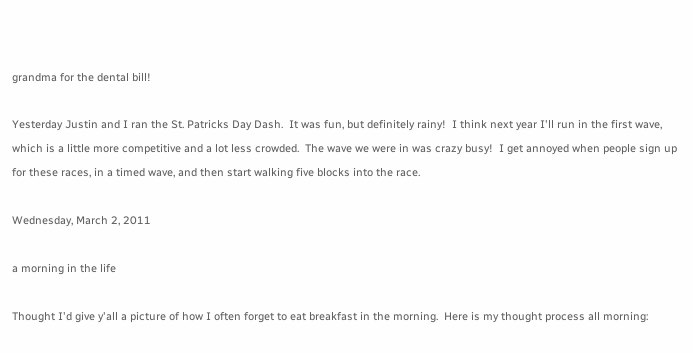grandma for the dental bill!

Yesterday Justin and I ran the St. Patricks Day Dash.  It was fun, but definitely rainy!  I think next year I'll run in the first wave, which is a little more competitive and a lot less crowded.  The wave we were in was crazy busy!  I get annoyed when people sign up for these races, in a timed wave, and then start walking five blocks into the race.

Wednesday, March 2, 2011

a morning in the life

Thought I'd give y'all a picture of how I often forget to eat breakfast in the morning.  Here is my thought process all morning: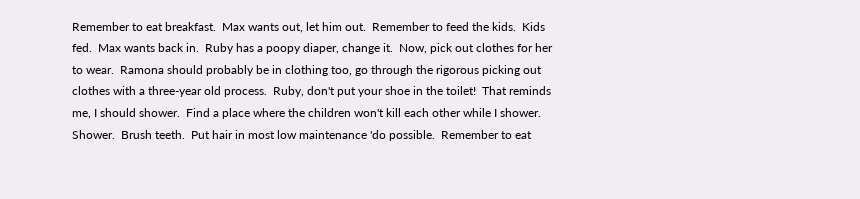Remember to eat breakfast.  Max wants out, let him out.  Remember to feed the kids.  Kids fed.  Max wants back in.  Ruby has a poopy diaper, change it.  Now, pick out clothes for her to wear.  Ramona should probably be in clothing too, go through the rigorous picking out clothes with a three-year old process.  Ruby, don't put your shoe in the toilet!  That reminds me, I should shower.  Find a place where the children won't kill each other while I shower.  Shower.  Brush teeth.  Put hair in most low maintenance 'do possible.  Remember to eat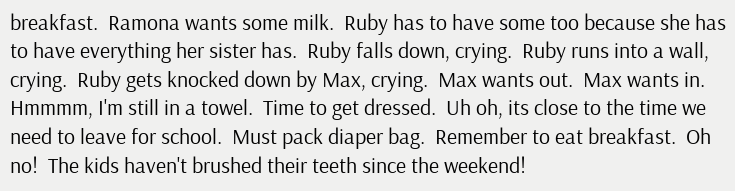breakfast.  Ramona wants some milk.  Ruby has to have some too because she has to have everything her sister has.  Ruby falls down, crying.  Ruby runs into a wall, crying.  Ruby gets knocked down by Max, crying.  Max wants out.  Max wants in.  Hmmmm, I'm still in a towel.  Time to get dressed.  Uh oh, its close to the time we need to leave for school.  Must pack diaper bag.  Remember to eat breakfast.  Oh no!  The kids haven't brushed their teeth since the weekend!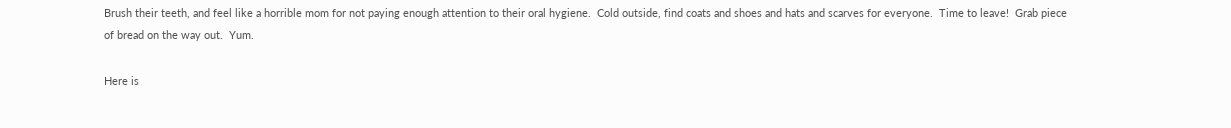Brush their teeth, and feel like a horrible mom for not paying enough attention to their oral hygiene.  Cold outside, find coats and shoes and hats and scarves for everyone.  Time to leave!  Grab piece of bread on the way out.  Yum.

Here is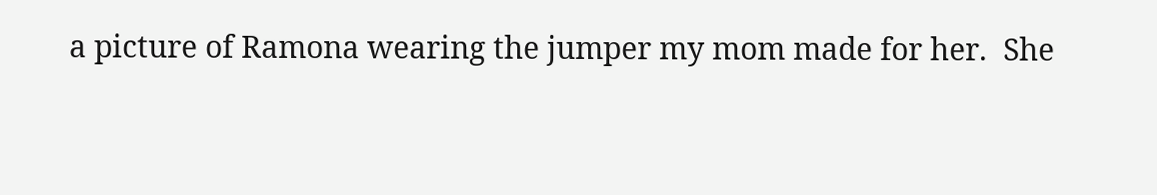a picture of Ramona wearing the jumper my mom made for her.  She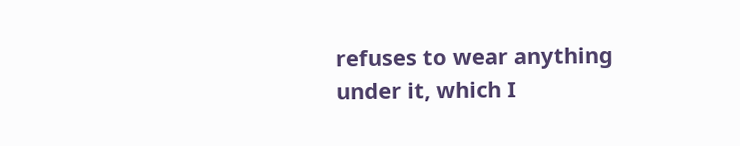refuses to wear anything under it, which I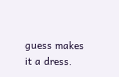guess makes it a dress.